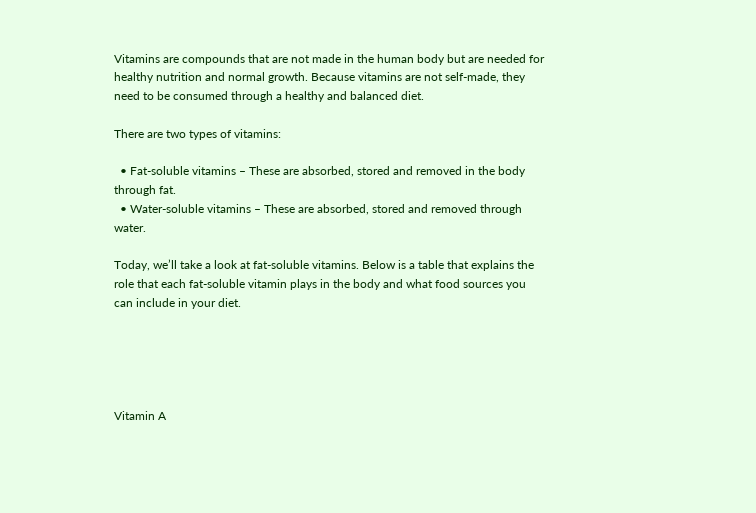Vitamins are compounds that are not made in the human body but are needed for healthy nutrition and normal growth. Because vitamins are not self-made, they need to be consumed through a healthy and balanced diet.

There are two types of vitamins:

  • Fat-soluble vitamins – These are absorbed, stored and removed in the body through fat.
  • Water-soluble vitamins – These are absorbed, stored and removed through water.

Today, we’ll take a look at fat-soluble vitamins. Below is a table that explains the role that each fat-soluble vitamin plays in the body and what food sources you can include in your diet.





Vitamin A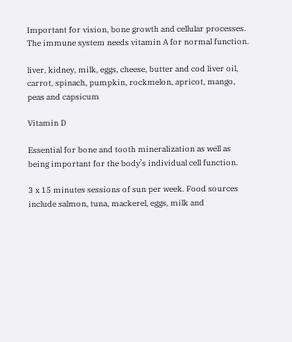Important for vision, bone growth and cellular processes. The immune system needs vitamin A for normal function.

liver, kidney, milk, eggs, cheese, butter and cod liver oil, carrot, spinach, pumpkin, rockmelon, apricot, mango, peas and capsicum

Vitamin D

Essential for bone and tooth mineralization as well as being important for the body’s individual cell function.

3 x 15 minutes sessions of sun per week. Food sources include salmon, tuna, mackerel, eggs, milk and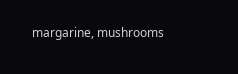margarine, mushrooms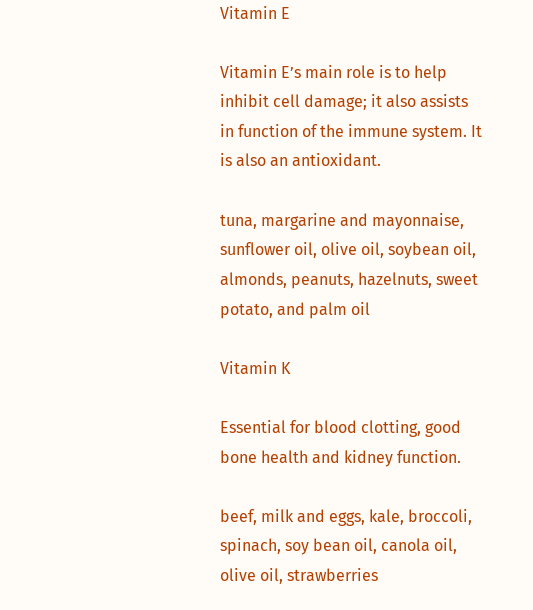Vitamin E

Vitamin E’s main role is to help inhibit cell damage; it also assists in function of the immune system. It is also an antioxidant.

tuna, margarine and mayonnaise, sunflower oil, olive oil, soybean oil, almonds, peanuts, hazelnuts, sweet potato, and palm oil

Vitamin K

Essential for blood clotting, good bone health and kidney function.

beef, milk and eggs, kale, broccoli, spinach, soy bean oil, canola oil, olive oil, strawberries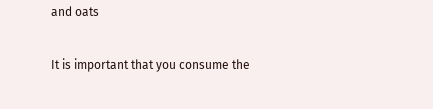and oats

It is important that you consume the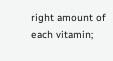right amount of each vitamin;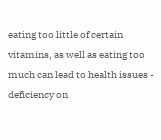eating too little of certain vitamins, as well as eating too much can lead to health issues - deficiency on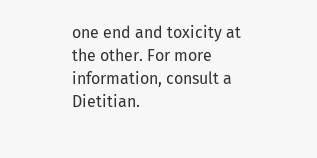one end and toxicity at the other. For more information, consult a Dietitian.